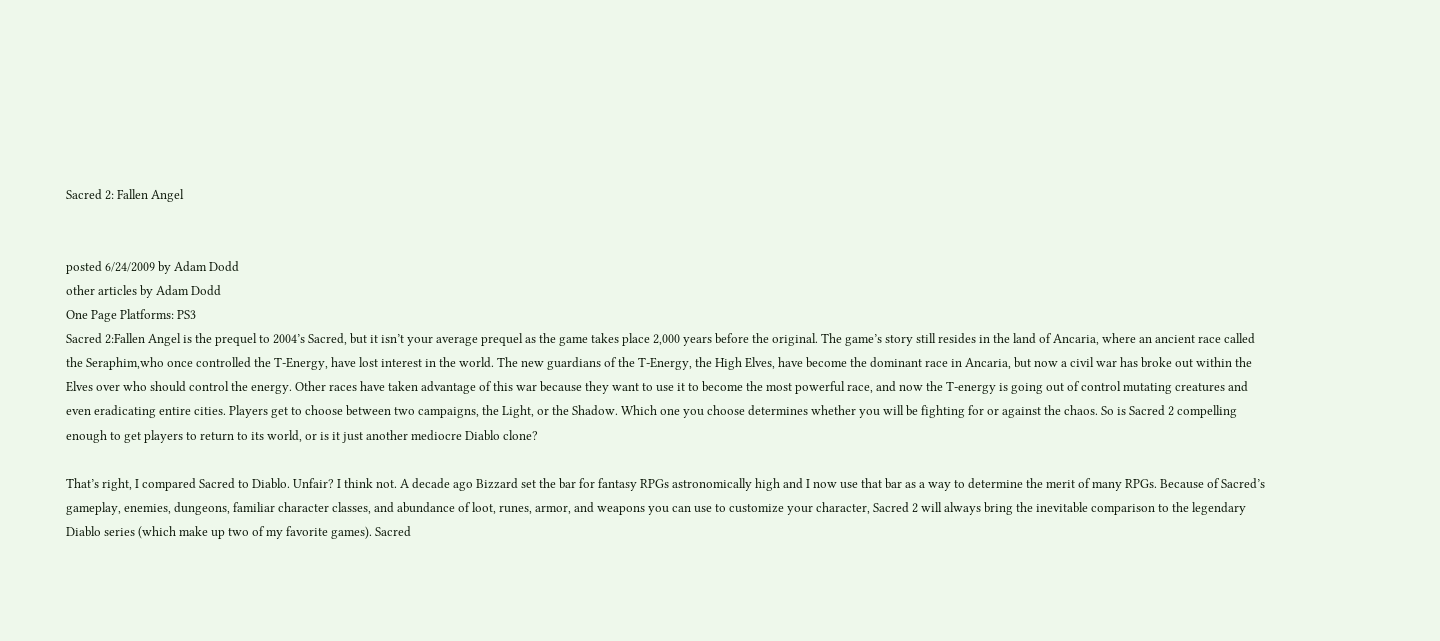Sacred 2: Fallen Angel


posted 6/24/2009 by Adam Dodd
other articles by Adam Dodd
One Page Platforms: PS3
Sacred 2:Fallen Angel is the prequel to 2004’s Sacred, but it isn’t your average prequel as the game takes place 2,000 years before the original. The game’s story still resides in the land of Ancaria, where an ancient race called the Seraphim,who once controlled the T-Energy, have lost interest in the world. The new guardians of the T-Energy, the High Elves, have become the dominant race in Ancaria, but now a civil war has broke out within the Elves over who should control the energy. Other races have taken advantage of this war because they want to use it to become the most powerful race, and now the T-energy is going out of control mutating creatures and even eradicating entire cities. Players get to choose between two campaigns, the Light, or the Shadow. Which one you choose determines whether you will be fighting for or against the chaos. So is Sacred 2 compelling enough to get players to return to its world, or is it just another mediocre Diablo clone?

That’s right, I compared Sacred to Diablo. Unfair? I think not. A decade ago Bizzard set the bar for fantasy RPGs astronomically high and I now use that bar as a way to determine the merit of many RPGs. Because of Sacred’s gameplay, enemies, dungeons, familiar character classes, and abundance of loot, runes, armor, and weapons you can use to customize your character, Sacred 2 will always bring the inevitable comparison to the legendary Diablo series (which make up two of my favorite games). Sacred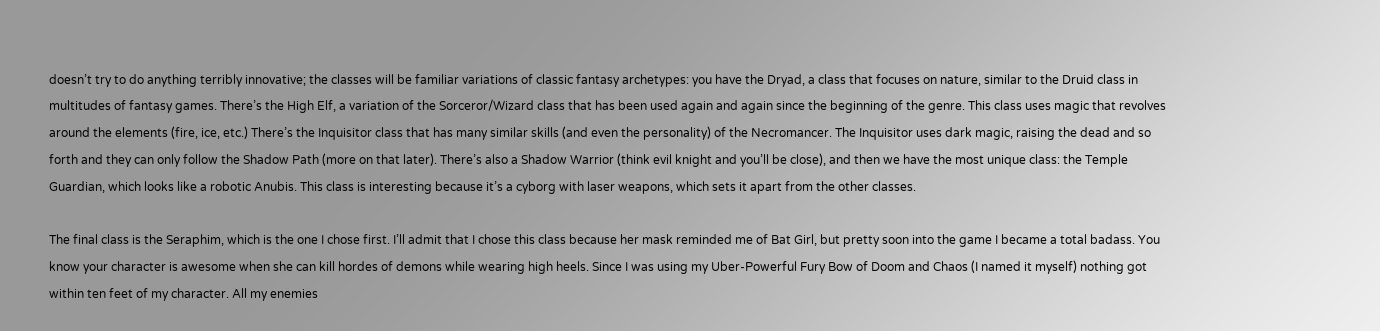doesn’t try to do anything terribly innovative; the classes will be familiar variations of classic fantasy archetypes: you have the Dryad, a class that focuses on nature, similar to the Druid class in multitudes of fantasy games. There’s the High Elf, a variation of the Sorceror/Wizard class that has been used again and again since the beginning of the genre. This class uses magic that revolves around the elements (fire, ice, etc.) There’s the Inquisitor class that has many similar skills (and even the personality) of the Necromancer. The Inquisitor uses dark magic, raising the dead and so forth and they can only follow the Shadow Path (more on that later). There’s also a Shadow Warrior (think evil knight and you’ll be close), and then we have the most unique class: the Temple Guardian, which looks like a robotic Anubis. This class is interesting because it’s a cyborg with laser weapons, which sets it apart from the other classes.

The final class is the Seraphim, which is the one I chose first. I’ll admit that I chose this class because her mask reminded me of Bat Girl, but pretty soon into the game I became a total badass. You know your character is awesome when she can kill hordes of demons while wearing high heels. Since I was using my Uber-Powerful Fury Bow of Doom and Chaos (I named it myself) nothing got within ten feet of my character. All my enemies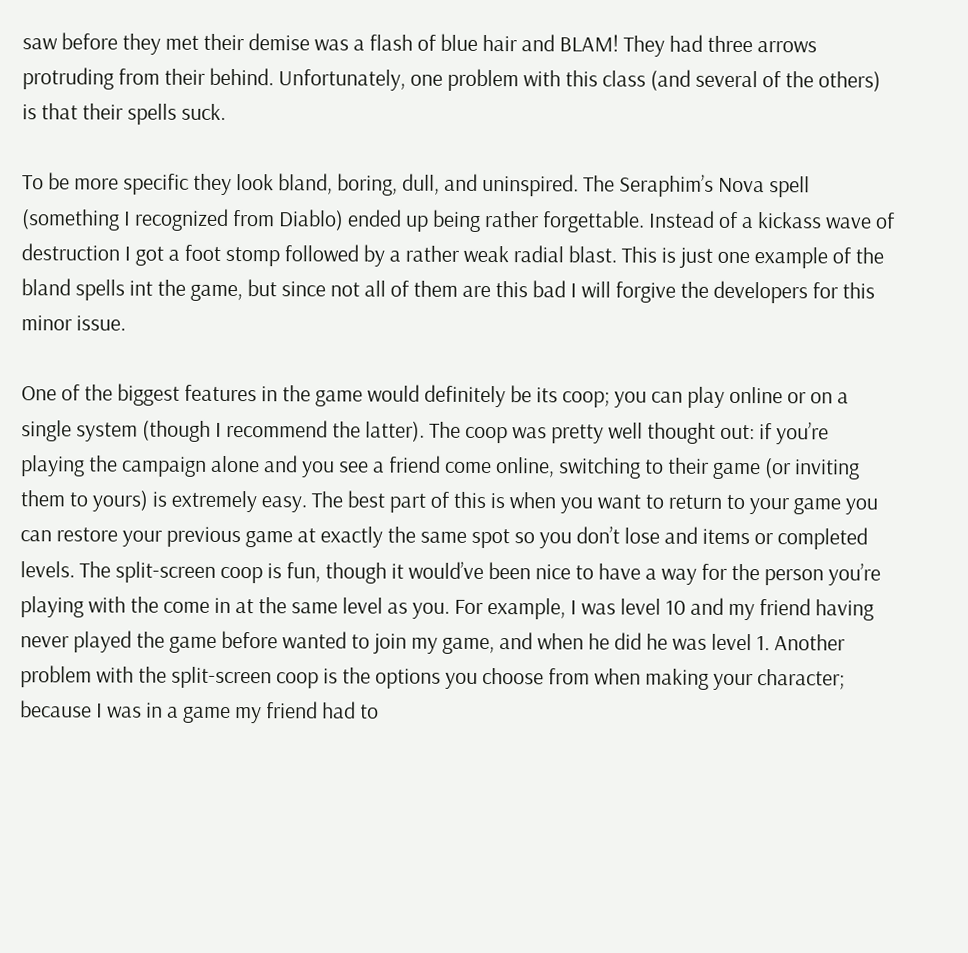saw before they met their demise was a flash of blue hair and BLAM! They had three arrows protruding from their behind. Unfortunately, one problem with this class (and several of the others) is that their spells suck.

To be more specific they look bland, boring, dull, and uninspired. The Seraphim’s Nova spell (something I recognized from Diablo) ended up being rather forgettable. Instead of a kickass wave of destruction I got a foot stomp followed by a rather weak radial blast. This is just one example of the bland spells int the game, but since not all of them are this bad I will forgive the developers for this minor issue.

One of the biggest features in the game would definitely be its coop; you can play online or on a single system (though I recommend the latter). The coop was pretty well thought out: if you’re playing the campaign alone and you see a friend come online, switching to their game (or inviting them to yours) is extremely easy. The best part of this is when you want to return to your game you can restore your previous game at exactly the same spot so you don’t lose and items or completed levels. The split-screen coop is fun, though it would’ve been nice to have a way for the person you’re playing with the come in at the same level as you. For example, I was level 10 and my friend having never played the game before wanted to join my game, and when he did he was level 1. Another problem with the split-screen coop is the options you choose from when making your character; because I was in a game my friend had to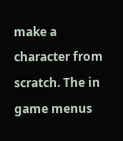make a character from scratch. The in game menus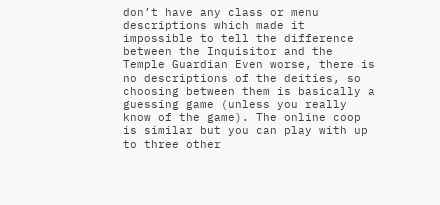don’t have any class or menu descriptions which made it impossible to tell the difference between the Inquisitor and the Temple Guardian Even worse, there is no descriptions of the deities, so choosing between them is basically a guessing game (unless you really know of the game). The online coop is similar but you can play with up to three other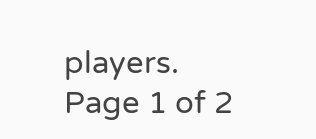players.
Page 1 of 2